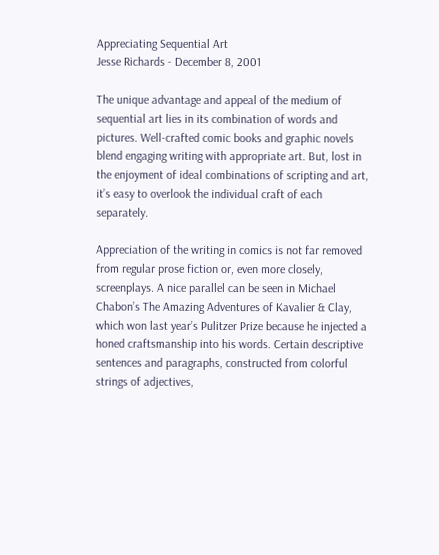Appreciating Sequential Art
Jesse Richards - December 8, 2001

The unique advantage and appeal of the medium of sequential art lies in its combination of words and pictures. Well-crafted comic books and graphic novels blend engaging writing with appropriate art. But, lost in the enjoyment of ideal combinations of scripting and art, it’s easy to overlook the individual craft of each separately.

Appreciation of the writing in comics is not far removed from regular prose fiction or, even more closely, screenplays. A nice parallel can be seen in Michael Chabon’s The Amazing Adventures of Kavalier & Clay, which won last year’s Pulitzer Prize because he injected a honed craftsmanship into his words. Certain descriptive sentences and paragraphs, constructed from colorful strings of adjectives,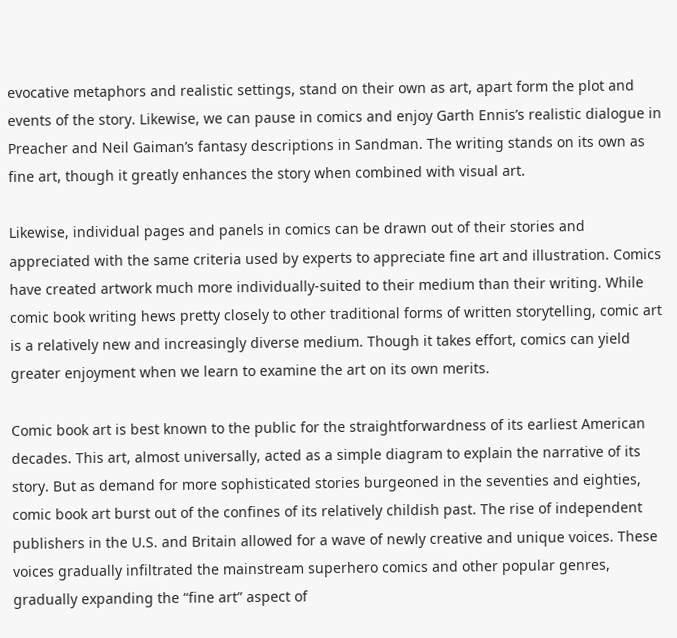evocative metaphors and realistic settings, stand on their own as art, apart form the plot and events of the story. Likewise, we can pause in comics and enjoy Garth Ennis’s realistic dialogue in Preacher and Neil Gaiman’s fantasy descriptions in Sandman. The writing stands on its own as fine art, though it greatly enhances the story when combined with visual art.

Likewise, individual pages and panels in comics can be drawn out of their stories and appreciated with the same criteria used by experts to appreciate fine art and illustration. Comics have created artwork much more individually-suited to their medium than their writing. While comic book writing hews pretty closely to other traditional forms of written storytelling, comic art is a relatively new and increasingly diverse medium. Though it takes effort, comics can yield greater enjoyment when we learn to examine the art on its own merits.

Comic book art is best known to the public for the straightforwardness of its earliest American decades. This art, almost universally, acted as a simple diagram to explain the narrative of its story. But as demand for more sophisticated stories burgeoned in the seventies and eighties, comic book art burst out of the confines of its relatively childish past. The rise of independent publishers in the U.S. and Britain allowed for a wave of newly creative and unique voices. These voices gradually infiltrated the mainstream superhero comics and other popular genres, gradually expanding the “fine art” aspect of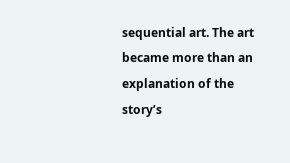sequential art. The art became more than an explanation of the story’s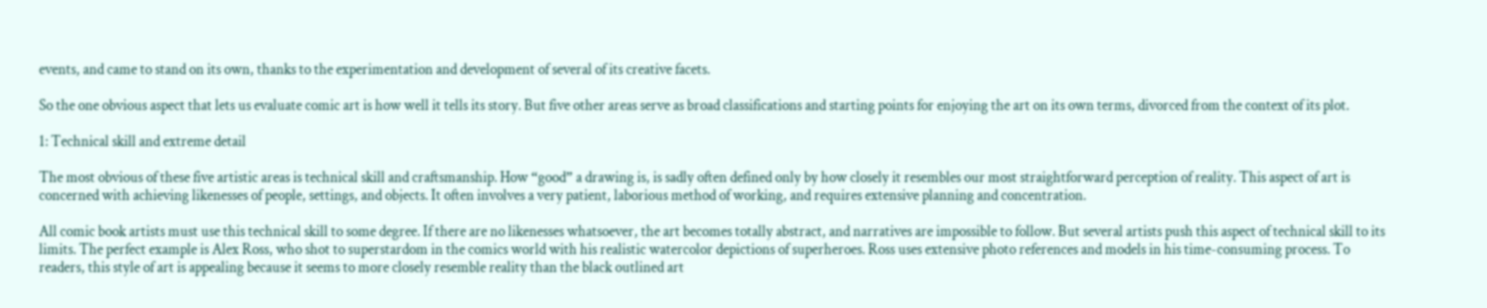events, and came to stand on its own, thanks to the experimentation and development of several of its creative facets.

So the one obvious aspect that lets us evaluate comic art is how well it tells its story. But five other areas serve as broad classifications and starting points for enjoying the art on its own terms, divorced from the context of its plot.

1: Technical skill and extreme detail

The most obvious of these five artistic areas is technical skill and craftsmanship. How “good” a drawing is, is sadly often defined only by how closely it resembles our most straightforward perception of reality. This aspect of art is concerned with achieving likenesses of people, settings, and objects. It often involves a very patient, laborious method of working, and requires extensive planning and concentration.

All comic book artists must use this technical skill to some degree. If there are no likenesses whatsoever, the art becomes totally abstract, and narratives are impossible to follow. But several artists push this aspect of technical skill to its limits. The perfect example is Alex Ross, who shot to superstardom in the comics world with his realistic watercolor depictions of superheroes. Ross uses extensive photo references and models in his time-consuming process. To readers, this style of art is appealing because it seems to more closely resemble reality than the black outlined art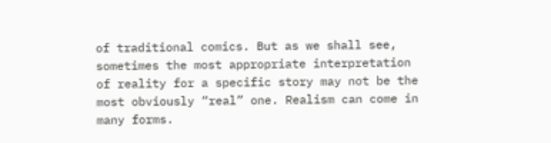of traditional comics. But as we shall see, sometimes the most appropriate interpretation of reality for a specific story may not be the most obviously “real” one. Realism can come in many forms.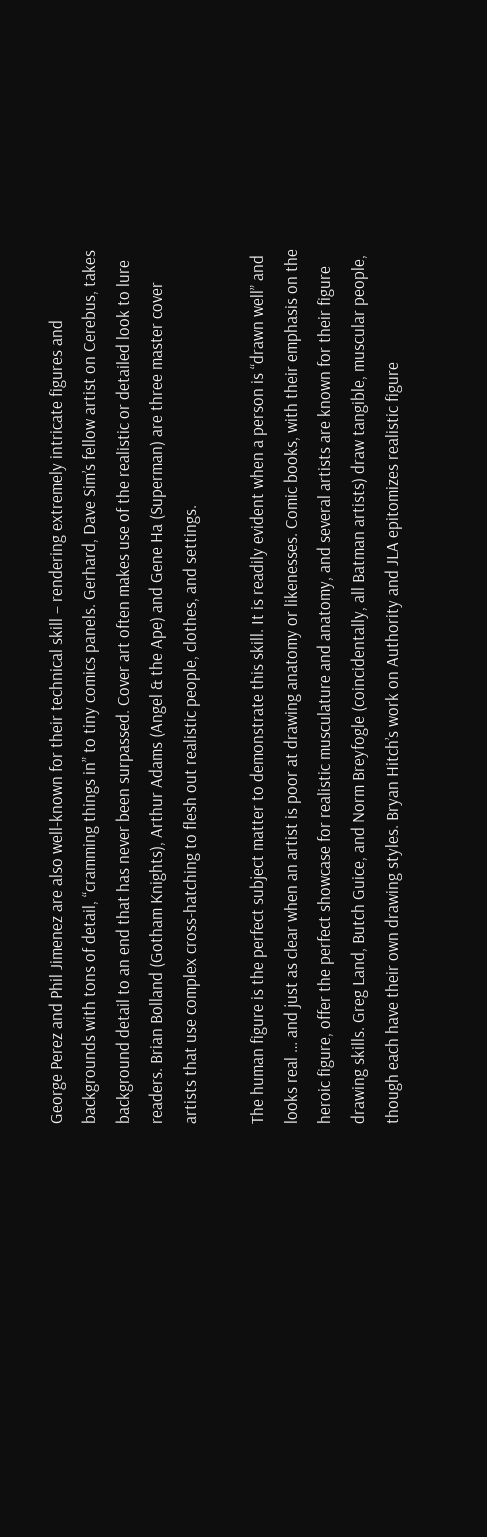George Perez and Phil Jimenez are also well-known for their technical skill – rendering extremely intricate figures and backgrounds with tons of detail, “cramming things in” to tiny comics panels. Gerhard, Dave Sim’s fellow artist on Cerebus, takes background detail to an end that has never been surpassed. Cover art often makes use of the realistic or detailed look to lure readers. Brian Bolland (Gotham Knights), Arthur Adams (Angel & the Ape) and Gene Ha (Superman) are three master cover artists that use complex cross-hatching to flesh out realistic people, clothes, and settings.

The human figure is the perfect subject matter to demonstrate this skill. It is readily evident when a person is “drawn well” and looks real … and just as clear when an artist is poor at drawing anatomy or likenesses. Comic books, with their emphasis on the heroic figure, offer the perfect showcase for realistic musculature and anatomy, and several artists are known for their figure drawing skills. Greg Land, Butch Guice, and Norm Breyfogle (coincidentally, all Batman artists) draw tangible, muscular people, though each have their own drawing styles. Bryan Hitch’s work on Authority and JLA epitomizes realistic figure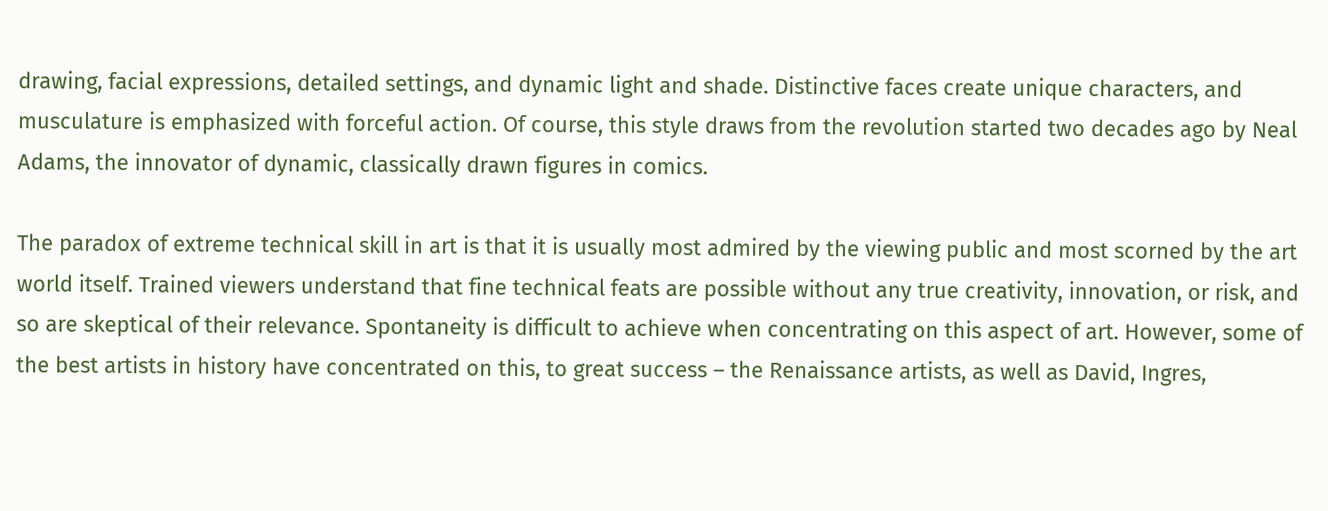drawing, facial expressions, detailed settings, and dynamic light and shade. Distinctive faces create unique characters, and musculature is emphasized with forceful action. Of course, this style draws from the revolution started two decades ago by Neal Adams, the innovator of dynamic, classically drawn figures in comics.

The paradox of extreme technical skill in art is that it is usually most admired by the viewing public and most scorned by the art world itself. Trained viewers understand that fine technical feats are possible without any true creativity, innovation, or risk, and so are skeptical of their relevance. Spontaneity is difficult to achieve when concentrating on this aspect of art. However, some of the best artists in history have concentrated on this, to great success – the Renaissance artists, as well as David, Ingres,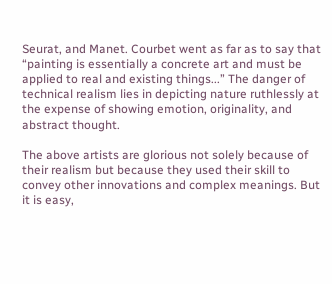Seurat, and Manet. Courbet went as far as to say that “painting is essentially a concrete art and must be applied to real and existing things...” The danger of technical realism lies in depicting nature ruthlessly at the expense of showing emotion, originality, and abstract thought.

The above artists are glorious not solely because of their realism but because they used their skill to convey other innovations and complex meanings. But it is easy,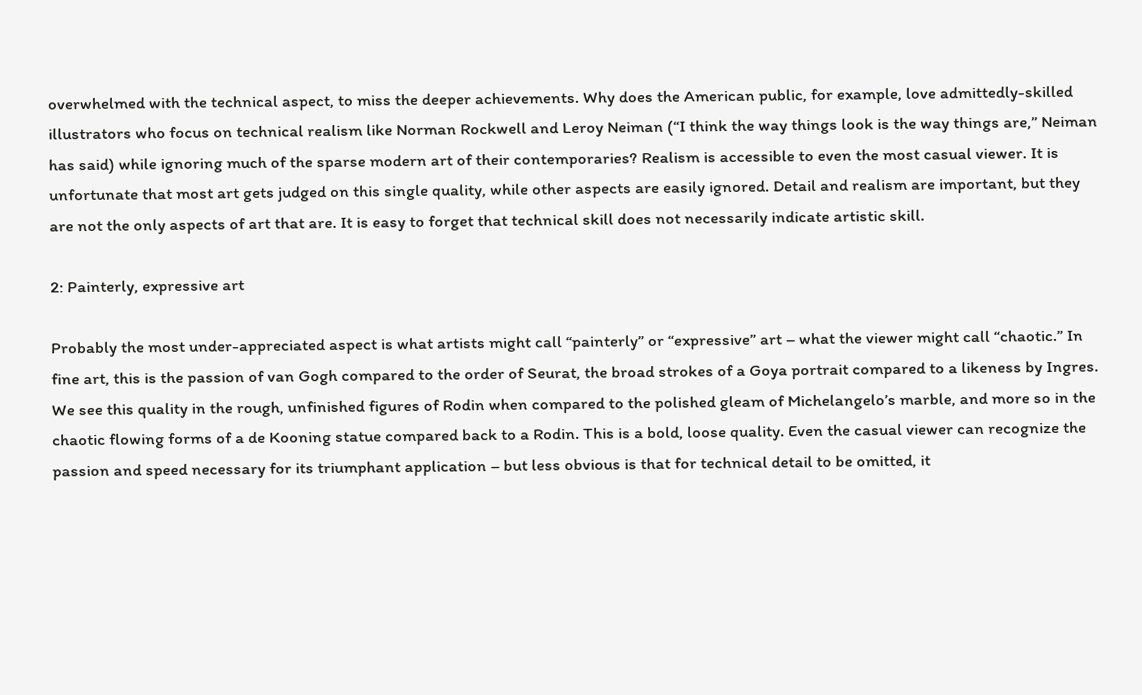overwhelmed with the technical aspect, to miss the deeper achievements. Why does the American public, for example, love admittedly-skilled illustrators who focus on technical realism like Norman Rockwell and Leroy Neiman (“I think the way things look is the way things are,” Neiman has said) while ignoring much of the sparse modern art of their contemporaries? Realism is accessible to even the most casual viewer. It is unfortunate that most art gets judged on this single quality, while other aspects are easily ignored. Detail and realism are important, but they are not the only aspects of art that are. It is easy to forget that technical skill does not necessarily indicate artistic skill.

2: Painterly, expressive art

Probably the most under-appreciated aspect is what artists might call “painterly” or “expressive” art – what the viewer might call “chaotic.” In fine art, this is the passion of van Gogh compared to the order of Seurat, the broad strokes of a Goya portrait compared to a likeness by Ingres. We see this quality in the rough, unfinished figures of Rodin when compared to the polished gleam of Michelangelo’s marble, and more so in the chaotic flowing forms of a de Kooning statue compared back to a Rodin. This is a bold, loose quality. Even the casual viewer can recognize the passion and speed necessary for its triumphant application – but less obvious is that for technical detail to be omitted, it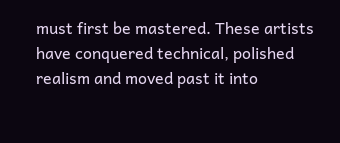must first be mastered. These artists have conquered technical, polished realism and moved past it into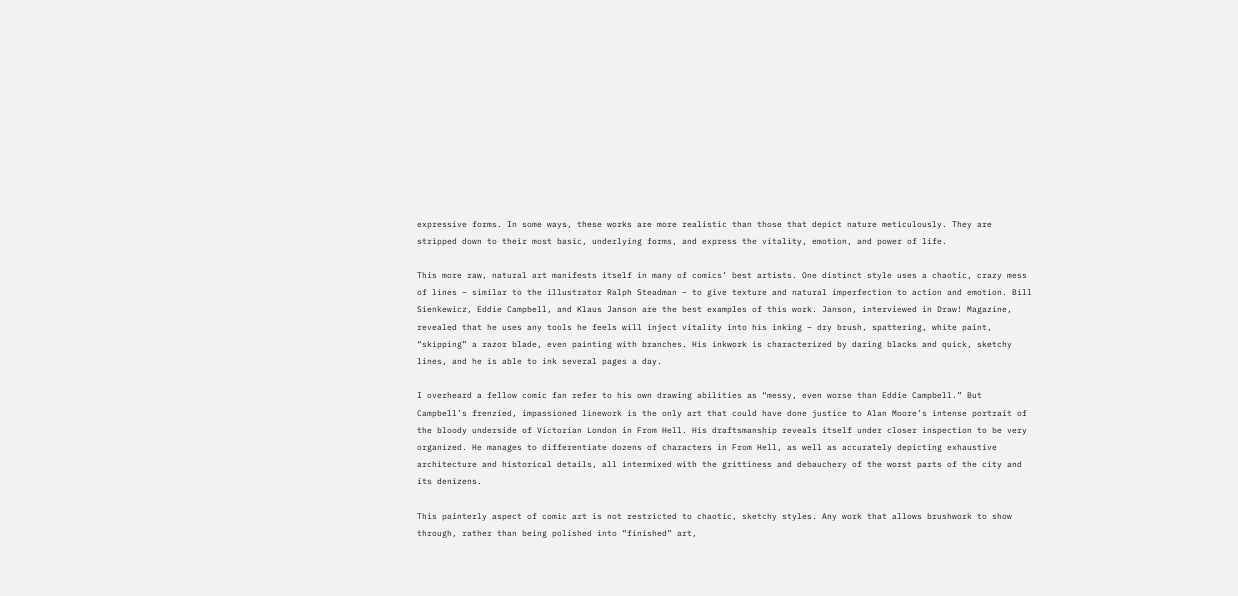expressive forms. In some ways, these works are more realistic than those that depict nature meticulously. They are stripped down to their most basic, underlying forms, and express the vitality, emotion, and power of life.

This more raw, natural art manifests itself in many of comics’ best artists. One distinct style uses a chaotic, crazy mess of lines – similar to the illustrator Ralph Steadman – to give texture and natural imperfection to action and emotion. Bill Sienkewicz, Eddie Campbell, and Klaus Janson are the best examples of this work. Janson, interviewed in Draw! Magazine, revealed that he uses any tools he feels will inject vitality into his inking – dry brush, spattering, white paint, “skipping” a razor blade, even painting with branches. His inkwork is characterized by daring blacks and quick, sketchy lines, and he is able to ink several pages a day.

I overheard a fellow comic fan refer to his own drawing abilities as “messy, even worse than Eddie Campbell.” But Campbell’s frenzied, impassioned linework is the only art that could have done justice to Alan Moore’s intense portrait of the bloody underside of Victorian London in From Hell. His draftsmanship reveals itself under closer inspection to be very organized. He manages to differentiate dozens of characters in From Hell, as well as accurately depicting exhaustive architecture and historical details, all intermixed with the grittiness and debauchery of the worst parts of the city and its denizens.

This painterly aspect of comic art is not restricted to chaotic, sketchy styles. Any work that allows brushwork to show through, rather than being polished into “finished” art,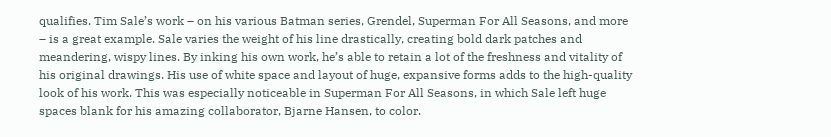qualifies. Tim Sale’s work – on his various Batman series, Grendel, Superman For All Seasons, and more – is a great example. Sale varies the weight of his line drastically, creating bold dark patches and meandering, wispy lines. By inking his own work, he’s able to retain a lot of the freshness and vitality of his original drawings. His use of white space and layout of huge, expansive forms adds to the high-quality look of his work. This was especially noticeable in Superman For All Seasons, in which Sale left huge spaces blank for his amazing collaborator, Bjarne Hansen, to color.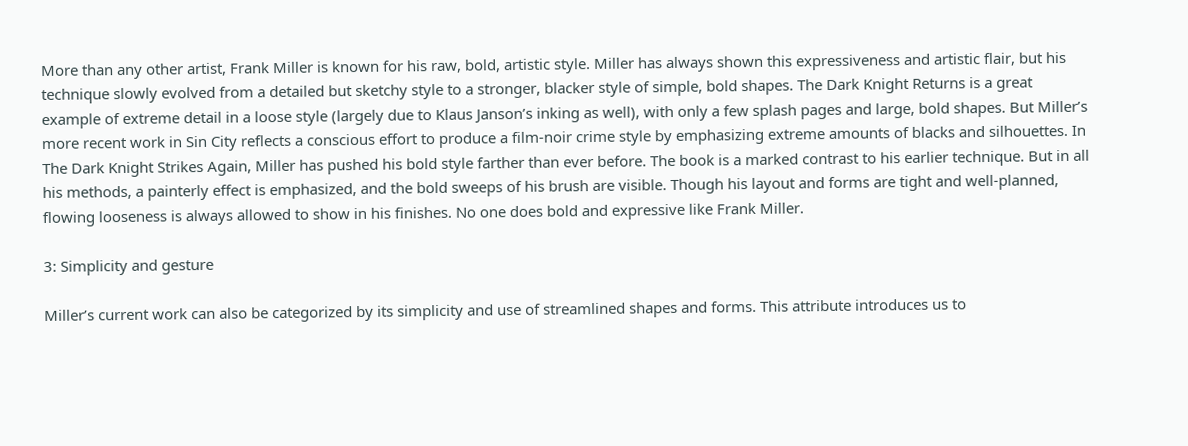More than any other artist, Frank Miller is known for his raw, bold, artistic style. Miller has always shown this expressiveness and artistic flair, but his technique slowly evolved from a detailed but sketchy style to a stronger, blacker style of simple, bold shapes. The Dark Knight Returns is a great example of extreme detail in a loose style (largely due to Klaus Janson’s inking as well), with only a few splash pages and large, bold shapes. But Miller’s more recent work in Sin City reflects a conscious effort to produce a film-noir crime style by emphasizing extreme amounts of blacks and silhouettes. In The Dark Knight Strikes Again, Miller has pushed his bold style farther than ever before. The book is a marked contrast to his earlier technique. But in all his methods, a painterly effect is emphasized, and the bold sweeps of his brush are visible. Though his layout and forms are tight and well-planned, flowing looseness is always allowed to show in his finishes. No one does bold and expressive like Frank Miller.

3: Simplicity and gesture

Miller’s current work can also be categorized by its simplicity and use of streamlined shapes and forms. This attribute introduces us to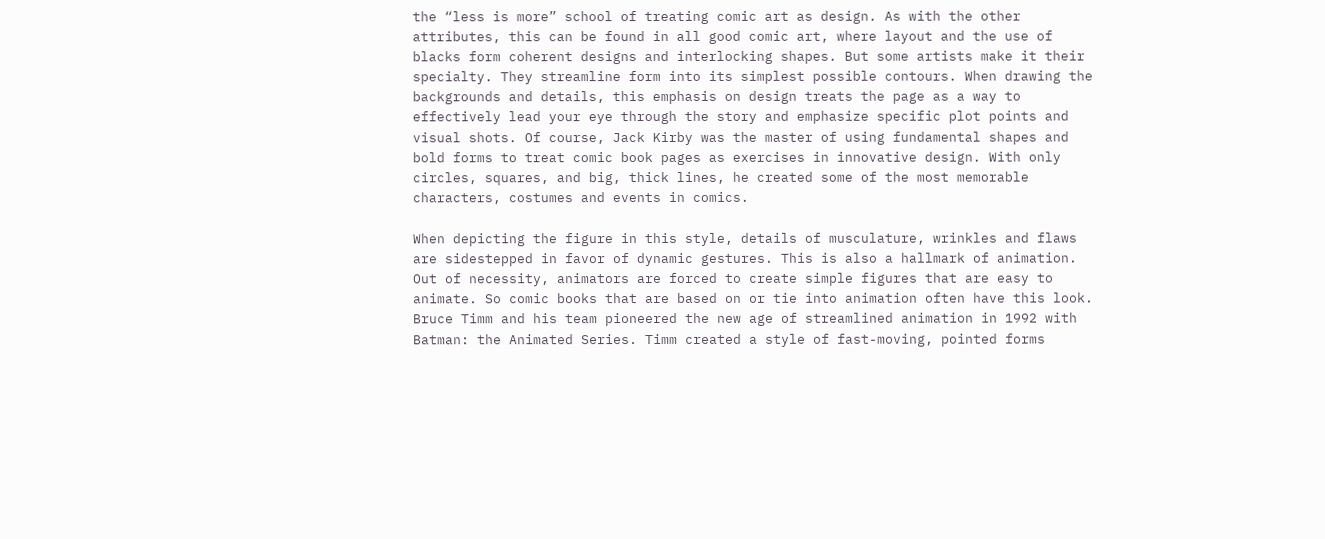the “less is more” school of treating comic art as design. As with the other attributes, this can be found in all good comic art, where layout and the use of blacks form coherent designs and interlocking shapes. But some artists make it their specialty. They streamline form into its simplest possible contours. When drawing the backgrounds and details, this emphasis on design treats the page as a way to effectively lead your eye through the story and emphasize specific plot points and visual shots. Of course, Jack Kirby was the master of using fundamental shapes and bold forms to treat comic book pages as exercises in innovative design. With only circles, squares, and big, thick lines, he created some of the most memorable characters, costumes and events in comics.

When depicting the figure in this style, details of musculature, wrinkles and flaws are sidestepped in favor of dynamic gestures. This is also a hallmark of animation. Out of necessity, animators are forced to create simple figures that are easy to animate. So comic books that are based on or tie into animation often have this look. Bruce Timm and his team pioneered the new age of streamlined animation in 1992 with Batman: the Animated Series. Timm created a style of fast-moving, pointed forms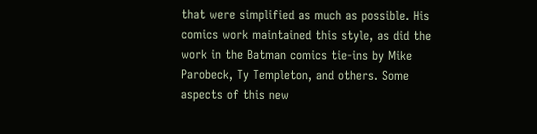that were simplified as much as possible. His comics work maintained this style, as did the work in the Batman comics tie-ins by Mike Parobeck, Ty Templeton, and others. Some aspects of this new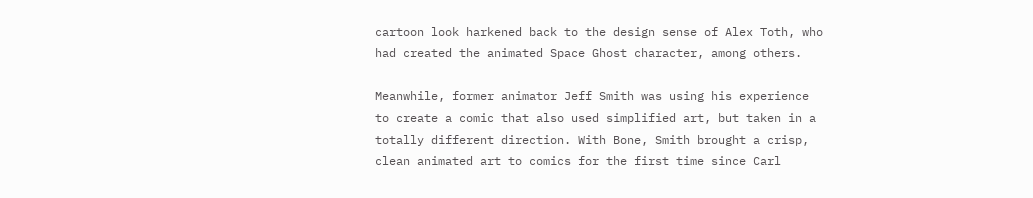cartoon look harkened back to the design sense of Alex Toth, who had created the animated Space Ghost character, among others.

Meanwhile, former animator Jeff Smith was using his experience to create a comic that also used simplified art, but taken in a totally different direction. With Bone, Smith brought a crisp, clean animated art to comics for the first time since Carl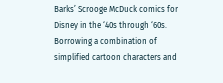Barks’ Scrooge McDuck comics for Disney in the ‘40s through ‘60s. Borrowing a combination of simplified cartoon characters and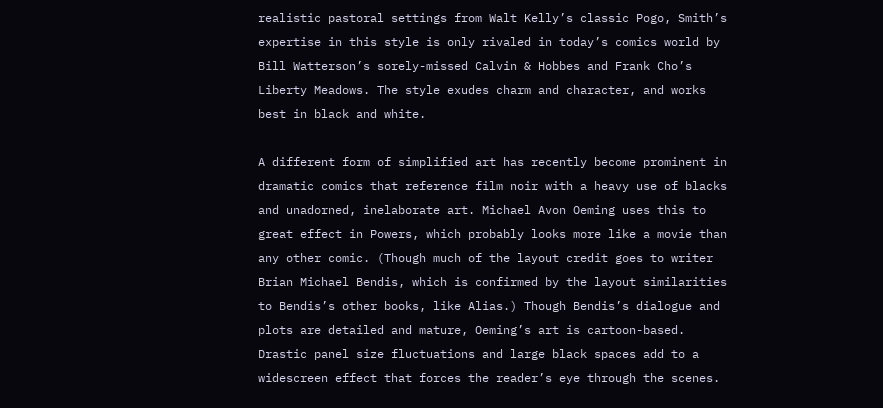realistic pastoral settings from Walt Kelly’s classic Pogo, Smith’s expertise in this style is only rivaled in today’s comics world by Bill Watterson’s sorely-missed Calvin & Hobbes and Frank Cho’s Liberty Meadows. The style exudes charm and character, and works best in black and white.

A different form of simplified art has recently become prominent in dramatic comics that reference film noir with a heavy use of blacks and unadorned, inelaborate art. Michael Avon Oeming uses this to great effect in Powers, which probably looks more like a movie than any other comic. (Though much of the layout credit goes to writer Brian Michael Bendis, which is confirmed by the layout similarities to Bendis’s other books, like Alias.) Though Bendis’s dialogue and plots are detailed and mature, Oeming’s art is cartoon-based. Drastic panel size fluctuations and large black spaces add to a widescreen effect that forces the reader’s eye through the scenes.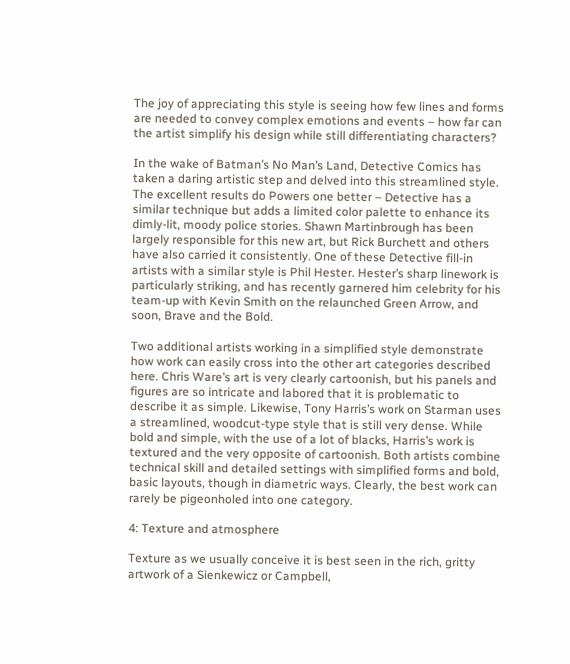The joy of appreciating this style is seeing how few lines and forms are needed to convey complex emotions and events – how far can the artist simplify his design while still differentiating characters?

In the wake of Batman’s No Man’s Land, Detective Comics has taken a daring artistic step and delved into this streamlined style. The excellent results do Powers one better – Detective has a similar technique but adds a limited color palette to enhance its dimly-lit, moody police stories. Shawn Martinbrough has been largely responsible for this new art, but Rick Burchett and others have also carried it consistently. One of these Detective fill-in artists with a similar style is Phil Hester. Hester’s sharp linework is particularly striking, and has recently garnered him celebrity for his team-up with Kevin Smith on the relaunched Green Arrow, and soon, Brave and the Bold.

Two additional artists working in a simplified style demonstrate how work can easily cross into the other art categories described here. Chris Ware’s art is very clearly cartoonish, but his panels and figures are so intricate and labored that it is problematic to describe it as simple. Likewise, Tony Harris’s work on Starman uses a streamlined, woodcut-type style that is still very dense. While bold and simple, with the use of a lot of blacks, Harris’s work is textured and the very opposite of cartoonish. Both artists combine technical skill and detailed settings with simplified forms and bold, basic layouts, though in diametric ways. Clearly, the best work can rarely be pigeonholed into one category.

4: Texture and atmosphere

Texture as we usually conceive it is best seen in the rich, gritty artwork of a Sienkewicz or Campbell,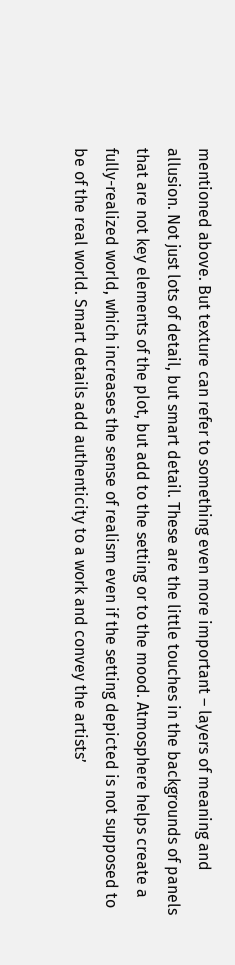mentioned above. But texture can refer to something even more important – layers of meaning and allusion. Not just lots of detail, but smart detail. These are the little touches in the backgrounds of panels that are not key elements of the plot, but add to the setting or to the mood. Atmosphere helps create a fully-realized world, which increases the sense of realism even if the setting depicted is not supposed to be of the real world. Smart details add authenticity to a work and convey the artists’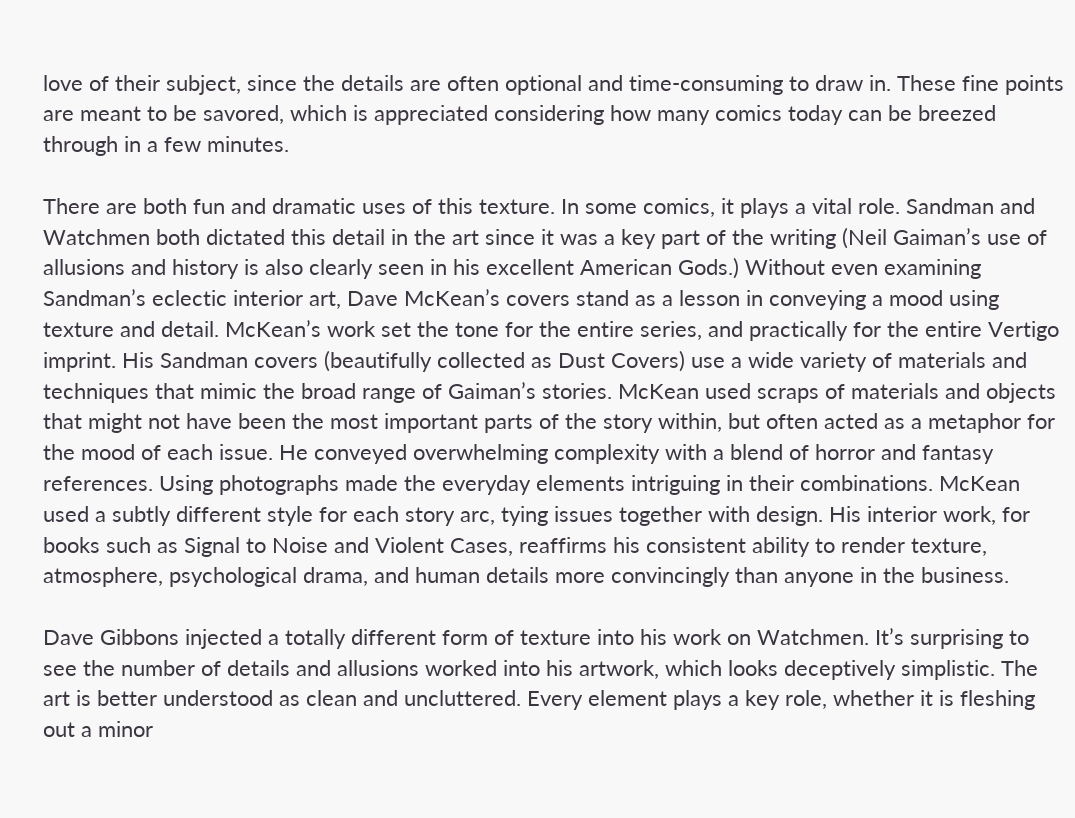love of their subject, since the details are often optional and time-consuming to draw in. These fine points are meant to be savored, which is appreciated considering how many comics today can be breezed through in a few minutes.

There are both fun and dramatic uses of this texture. In some comics, it plays a vital role. Sandman and Watchmen both dictated this detail in the art since it was a key part of the writing (Neil Gaiman’s use of allusions and history is also clearly seen in his excellent American Gods.) Without even examining Sandman’s eclectic interior art, Dave McKean’s covers stand as a lesson in conveying a mood using texture and detail. McKean’s work set the tone for the entire series, and practically for the entire Vertigo imprint. His Sandman covers (beautifully collected as Dust Covers) use a wide variety of materials and techniques that mimic the broad range of Gaiman’s stories. McKean used scraps of materials and objects that might not have been the most important parts of the story within, but often acted as a metaphor for the mood of each issue. He conveyed overwhelming complexity with a blend of horror and fantasy references. Using photographs made the everyday elements intriguing in their combinations. McKean used a subtly different style for each story arc, tying issues together with design. His interior work, for books such as Signal to Noise and Violent Cases, reaffirms his consistent ability to render texture, atmosphere, psychological drama, and human details more convincingly than anyone in the business.

Dave Gibbons injected a totally different form of texture into his work on Watchmen. It’s surprising to see the number of details and allusions worked into his artwork, which looks deceptively simplistic. The art is better understood as clean and uncluttered. Every element plays a key role, whether it is fleshing out a minor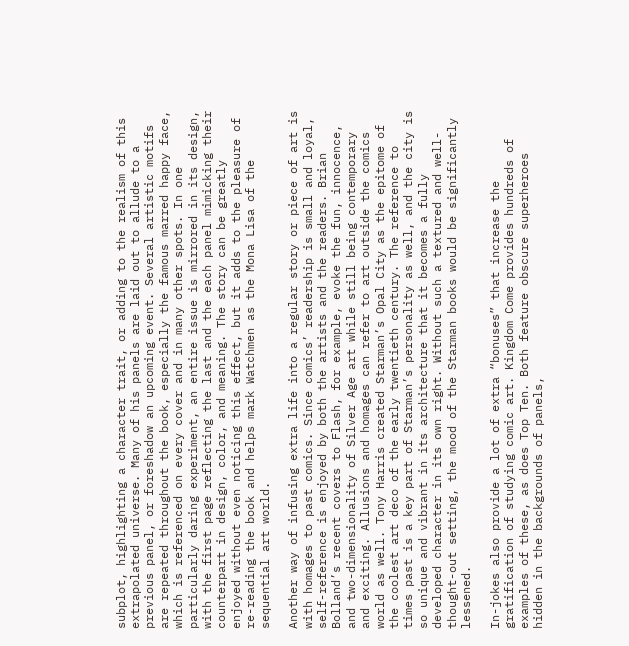subplot, highlighting a character trait, or adding to the realism of this extrapolated universe. Many of his panels are laid out to allude to a previous panel, or foreshadow an upcoming event. Several artistic motifs are repeated throughout the book, especially the famous marred happy face, which is referenced on every cover and in many other spots. In one particularly daring experiment, an entire issue is mirrored in its design, with the first page reflecting the last and the each panel mimicking their counterpart in design, color, and meaning. The story can be greatly enjoyed without even noticing this effect, but it adds to the pleasure of re-reading the book and helps mark Watchmen as the Mona Lisa of the sequential art world.

Another way of infusing extra life into a regular story or piece of art is with homages to past comics. Since comics’ readership is small and loyal, self-reference is enjoyed by both the artists and the readers. Brian Bolland’s recent covers to Flash, for example, evoke the fun, innocence, and two-dimensionality of Silver Age art while still being contemporary and exciting. Allusions and homages can refer to art outside the comics world as well. Tony Harris created Starman’s Opal City as the epitome of the coolest art deco of the early twentieth century. The reference to times past is a key part of Starman’s personality as well, and the city is so unique and vibrant in its architecture that it becomes a fully developed character in its own right. Without such a textured and well-thought-out setting, the mood of the Starman books would be significantly lessened.

In-jokes also provide a lot of extra “bonuses” that increase the gratification of studying comic art. Kingdom Come provides hundreds of examples of these, as does Top Ten. Both feature obscure superheroes hidden in the backgrounds of panels,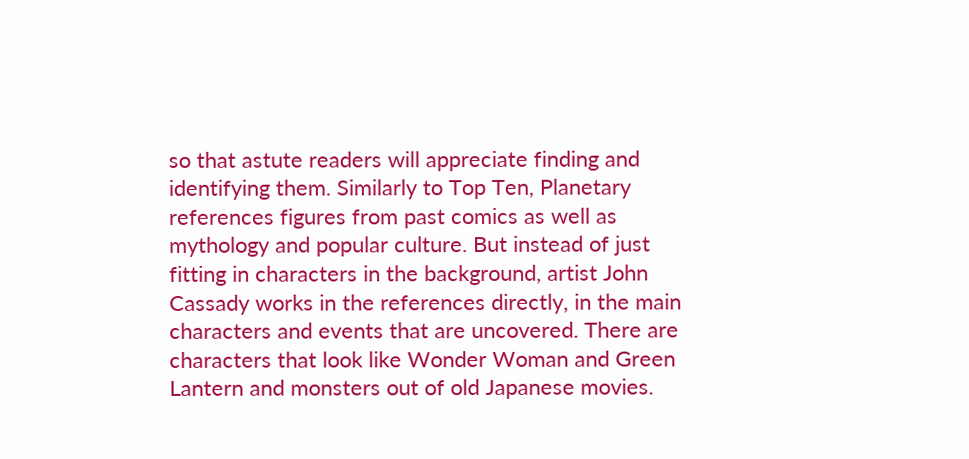so that astute readers will appreciate finding and identifying them. Similarly to Top Ten, Planetary references figures from past comics as well as mythology and popular culture. But instead of just fitting in characters in the background, artist John Cassady works in the references directly, in the main characters and events that are uncovered. There are characters that look like Wonder Woman and Green Lantern and monsters out of old Japanese movies.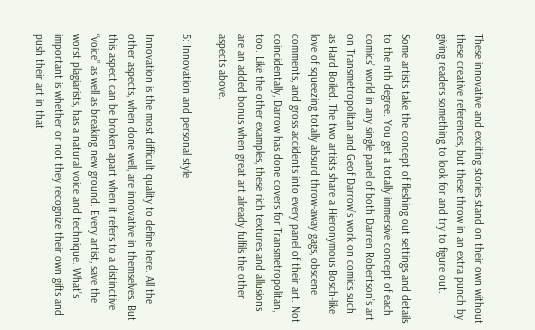These innovative and exciting stories stand on their own without these creative references, but these throw in an extra punch by giving readers something to look for and try to figure out.

Some artists take the concept of fleshing out settings and details to the nth degree. You get a totally immersive concept of each comics’ world in any single panel of both Darren Robertson’s art on Transmetropolitan and Geof Darrow’s work on comics such as Hard Boiled. The two artists share a Hieronymous Bosch-like love of squeezing totally absurd throw-away gags, obscene comments, and gross accidents into every panel of their art. Not coincidentally, Darrow has done covers for Transmetropolitan, too. Like the other examples, these rich textures and allusions are an added bonus when great art already fulfils the other aspects above.

5: Innovation and personal style

Innovation is the most difficult quality to define here. All the other aspects, when done well, are innovative in themselves. But this aspect can be broken apart when it refers to a distinctive “voice” as well as breaking new ground. Every artist, save the worst plagiarists, has a natural voice and technique. What’s important is whether or not they recognize their own gifts and push their art in that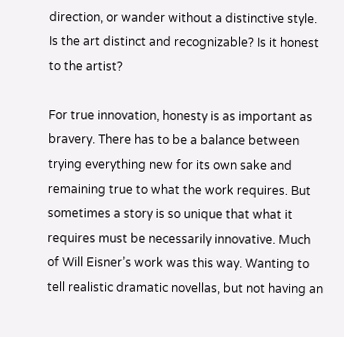direction, or wander without a distinctive style. Is the art distinct and recognizable? Is it honest to the artist?

For true innovation, honesty is as important as bravery. There has to be a balance between trying everything new for its own sake and remaining true to what the work requires. But sometimes a story is so unique that what it requires must be necessarily innovative. Much of Will Eisner’s work was this way. Wanting to tell realistic dramatic novellas, but not having an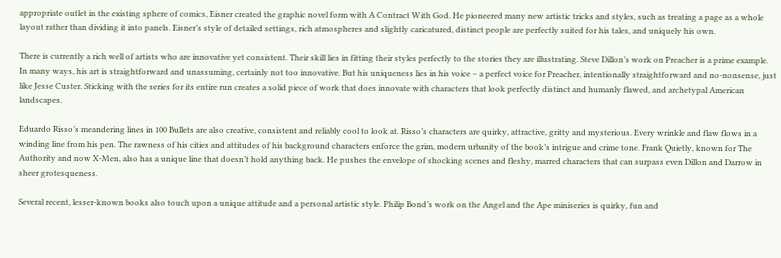appropriate outlet in the existing sphere of comics, Eisner created the graphic novel form with A Contract With God. He pioneered many new artistic tricks and styles, such as treating a page as a whole layout rather than dividing it into panels. Eisner’s style of detailed settings, rich atmospheres and slightly caricatured, distinct people are perfectly suited for his tales, and uniquely his own.

There is currently a rich well of artists who are innovative yet consistent. Their skill lies in fitting their styles perfectly to the stories they are illustrating. Steve Dillon’s work on Preacher is a prime example. In many ways, his art is straightforward and unassuming, certainly not too innovative. But his uniqueness lies in his voice – a perfect voice for Preacher, intentionally straightforward and no-nonsense, just like Jesse Custer. Sticking with the series for its entire run creates a solid piece of work that does innovate with characters that look perfectly distinct and humanly flawed, and archetypal American landscapes.

Eduardo Risso’s meandering lines in 100 Bullets are also creative, consistent and reliably cool to look at. Risso’s characters are quirky, attractive, gritty and mysterious. Every wrinkle and flaw flows in a winding line from his pen. The rawness of his cities and attitudes of his background characters enforce the grim, modern urbanity of the book’s intrigue and crime tone. Frank Quietly, known for The Authority and now X-Men, also has a unique line that doesn’t hold anything back. He pushes the envelope of shocking scenes and fleshy, marred characters that can surpass even Dillon and Darrow in sheer grotesqueness.

Several recent, lesser-known books also touch upon a unique attitude and a personal artistic style. Philip Bond’s work on the Angel and the Ape miniseries is quirky, fun and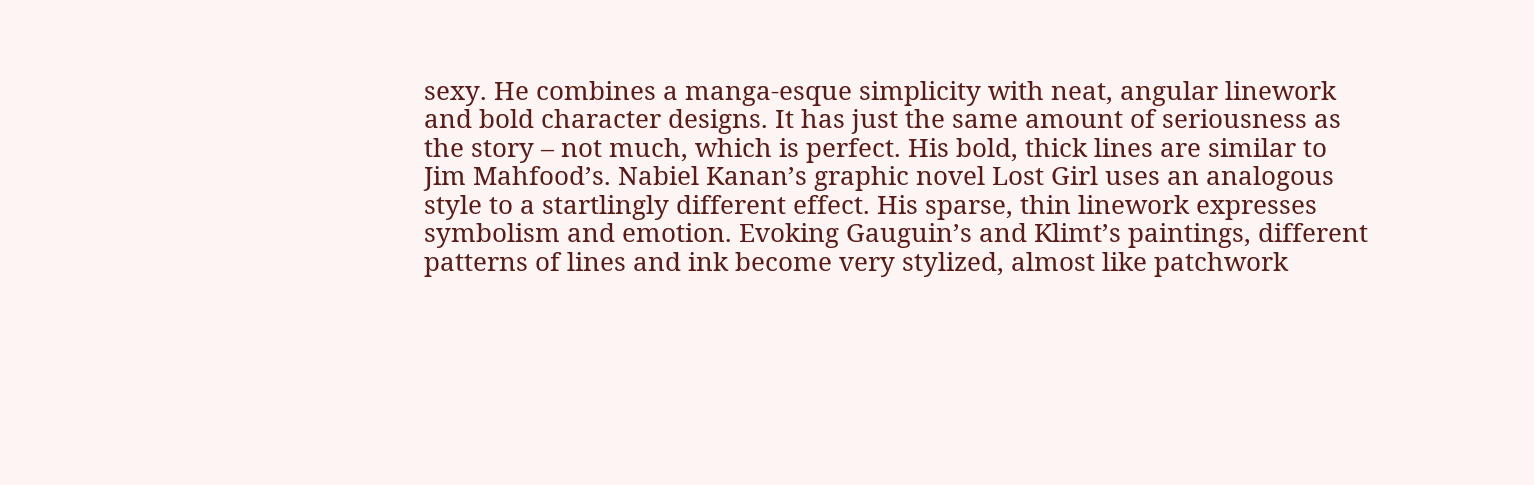sexy. He combines a manga-esque simplicity with neat, angular linework and bold character designs. It has just the same amount of seriousness as the story – not much, which is perfect. His bold, thick lines are similar to Jim Mahfood’s. Nabiel Kanan’s graphic novel Lost Girl uses an analogous style to a startlingly different effect. His sparse, thin linework expresses symbolism and emotion. Evoking Gauguin’s and Klimt’s paintings, different patterns of lines and ink become very stylized, almost like patchwork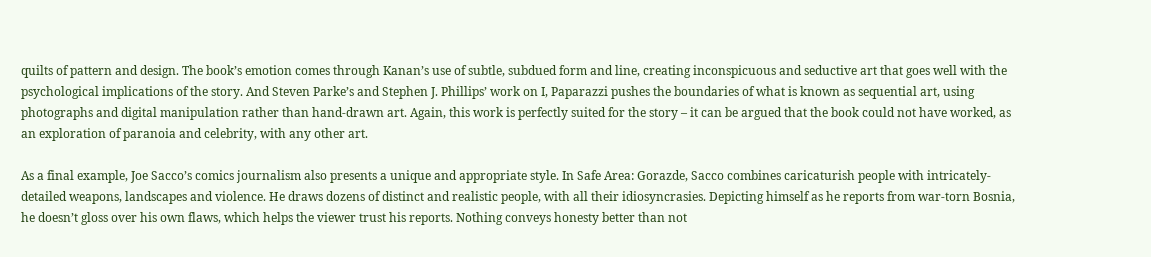quilts of pattern and design. The book’s emotion comes through Kanan’s use of subtle, subdued form and line, creating inconspicuous and seductive art that goes well with the psychological implications of the story. And Steven Parke’s and Stephen J. Phillips’ work on I, Paparazzi pushes the boundaries of what is known as sequential art, using photographs and digital manipulation rather than hand-drawn art. Again, this work is perfectly suited for the story – it can be argued that the book could not have worked, as an exploration of paranoia and celebrity, with any other art.

As a final example, Joe Sacco’s comics journalism also presents a unique and appropriate style. In Safe Area: Gorazde, Sacco combines caricaturish people with intricately-detailed weapons, landscapes and violence. He draws dozens of distinct and realistic people, with all their idiosyncrasies. Depicting himself as he reports from war-torn Bosnia, he doesn’t gloss over his own flaws, which helps the viewer trust his reports. Nothing conveys honesty better than not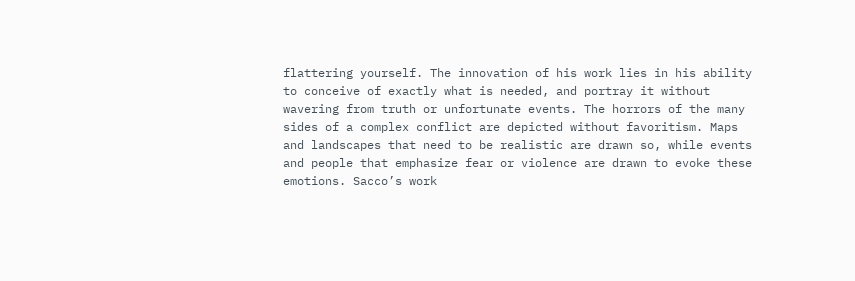flattering yourself. The innovation of his work lies in his ability to conceive of exactly what is needed, and portray it without wavering from truth or unfortunate events. The horrors of the many sides of a complex conflict are depicted without favoritism. Maps and landscapes that need to be realistic are drawn so, while events and people that emphasize fear or violence are drawn to evoke these emotions. Sacco’s work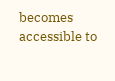becomes accessible to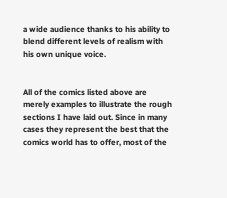a wide audience thanks to his ability to blend different levels of realism with his own unique voice.


All of the comics listed above are merely examples to illustrate the rough sections I have laid out. Since in many cases they represent the best that the comics world has to offer, most of the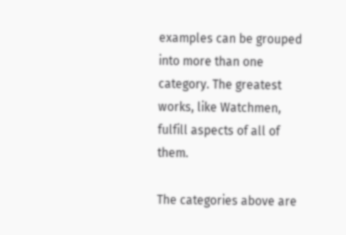examples can be grouped into more than one category. The greatest works, like Watchmen, fulfill aspects of all of them.

The categories above are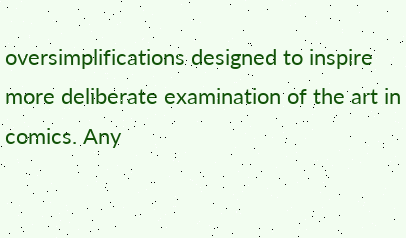oversimplifications designed to inspire more deliberate examination of the art in comics. Any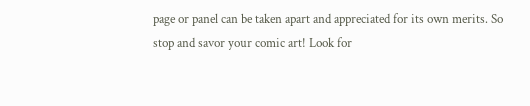page or panel can be taken apart and appreciated for its own merits. So stop and savor your comic art! Look for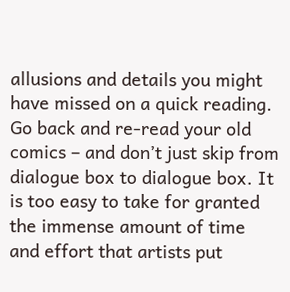allusions and details you might have missed on a quick reading. Go back and re-read your old comics – and don’t just skip from dialogue box to dialogue box. It is too easy to take for granted the immense amount of time and effort that artists put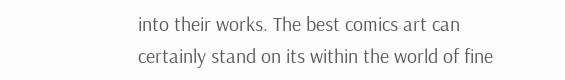into their works. The best comics art can certainly stand on its within the world of fine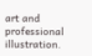art and professional illustration.